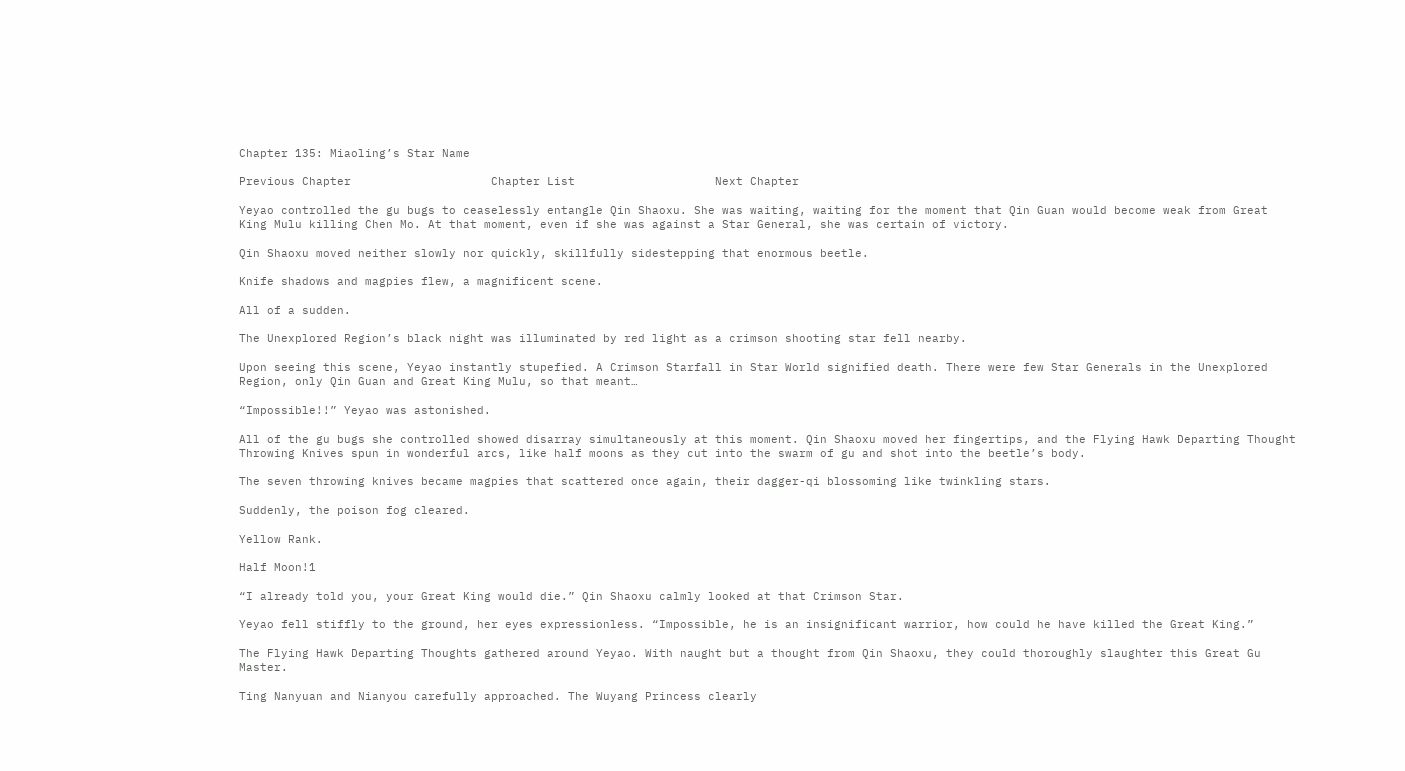Chapter 135: Miaoling’s Star Name

Previous Chapter                    Chapter List                    Next Chapter

Yeyao controlled the gu bugs to ceaselessly entangle Qin Shaoxu. She was waiting, waiting for the moment that Qin Guan would become weak from Great King Mulu killing Chen Mo. At that moment, even if she was against a Star General, she was certain of victory.

Qin Shaoxu moved neither slowly nor quickly, skillfully sidestepping that enormous beetle.

Knife shadows and magpies flew, a magnificent scene.

All of a sudden.

The Unexplored Region’s black night was illuminated by red light as a crimson shooting star fell nearby.

Upon seeing this scene, Yeyao instantly stupefied. A Crimson Starfall in Star World signified death. There were few Star Generals in the Unexplored Region, only Qin Guan and Great King Mulu, so that meant…

“Impossible!!” Yeyao was astonished.

All of the gu bugs she controlled showed disarray simultaneously at this moment. Qin Shaoxu moved her fingertips, and the Flying Hawk Departing Thought Throwing Knives spun in wonderful arcs, like half moons as they cut into the swarm of gu and shot into the beetle’s body.

The seven throwing knives became magpies that scattered once again, their dagger-qi blossoming like twinkling stars.

Suddenly, the poison fog cleared.

Yellow Rank.

Half Moon!1

“I already told you, your Great King would die.” Qin Shaoxu calmly looked at that Crimson Star.

Yeyao fell stiffly to the ground, her eyes expressionless. “Impossible, he is an insignificant warrior, how could he have killed the Great King.”

The Flying Hawk Departing Thoughts gathered around Yeyao. With naught but a thought from Qin Shaoxu, they could thoroughly slaughter this Great Gu Master.

Ting Nanyuan and Nianyou carefully approached. The Wuyang Princess clearly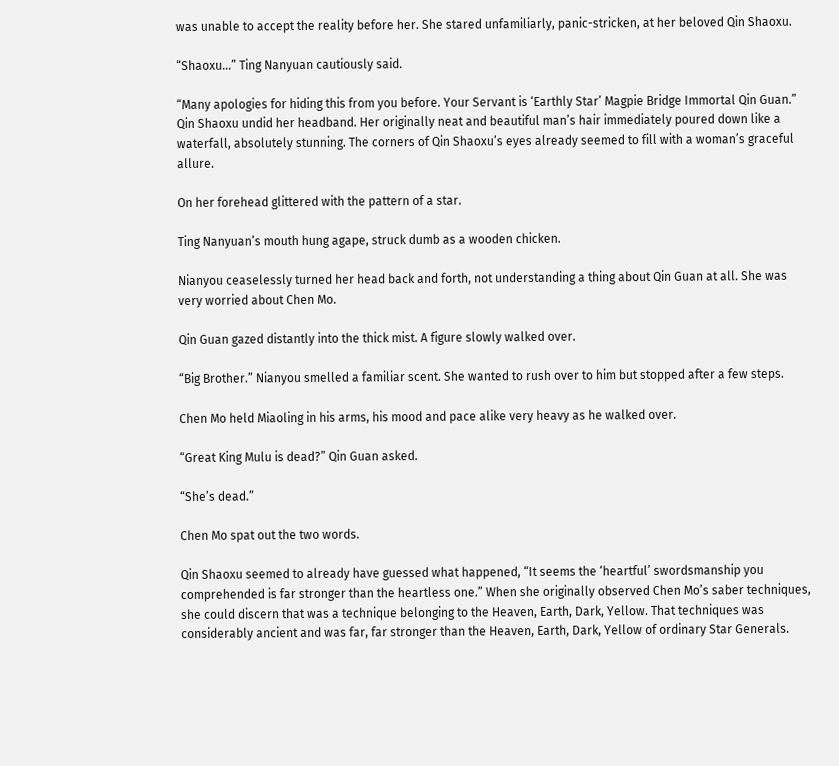was unable to accept the reality before her. She stared unfamiliarly, panic-stricken, at her beloved Qin Shaoxu.

“Shaoxu…” Ting Nanyuan cautiously said.

“Many apologies for hiding this from you before. Your Servant is ‘Earthly Star’ Magpie Bridge Immortal Qin Guan.” Qin Shaoxu undid her headband. Her originally neat and beautiful man’s hair immediately poured down like a waterfall, absolutely stunning. The corners of Qin Shaoxu’s eyes already seemed to fill with a woman’s graceful allure.

On her forehead glittered with the pattern of a star.

Ting Nanyuan’s mouth hung agape, struck dumb as a wooden chicken.

Nianyou ceaselessly turned her head back and forth, not understanding a thing about Qin Guan at all. She was very worried about Chen Mo.

Qin Guan gazed distantly into the thick mist. A figure slowly walked over.

“Big Brother.” Nianyou smelled a familiar scent. She wanted to rush over to him but stopped after a few steps.

Chen Mo held Miaoling in his arms, his mood and pace alike very heavy as he walked over.

“Great King Mulu is dead?” Qin Guan asked.

“She’s dead.”

Chen Mo spat out the two words.

Qin Shaoxu seemed to already have guessed what happened, “It seems the ‘heartful’ swordsmanship you comprehended is far stronger than the heartless one.” When she originally observed Chen Mo’s saber techniques, she could discern that was a technique belonging to the Heaven, Earth, Dark, Yellow. That techniques was considerably ancient and was far, far stronger than the Heaven, Earth, Dark, Yellow of ordinary Star Generals.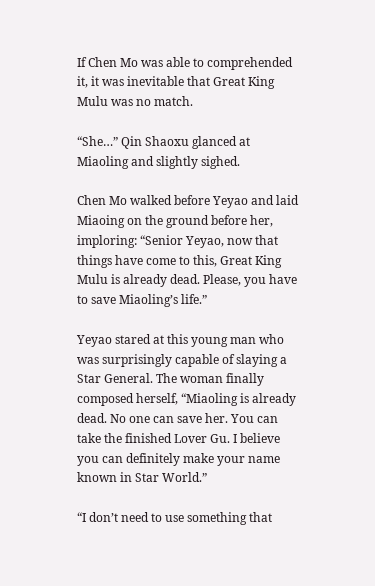If Chen Mo was able to comprehended it, it was inevitable that Great King Mulu was no match.

“She…” Qin Shaoxu glanced at Miaoling and slightly sighed.

Chen Mo walked before Yeyao and laid Miaoing on the ground before her, imploring: “Senior Yeyao, now that things have come to this, Great King Mulu is already dead. Please, you have to save Miaoling’s life.”

Yeyao stared at this young man who was surprisingly capable of slaying a Star General. The woman finally composed herself, “Miaoling is already dead. No one can save her. You can take the finished Lover Gu. I believe you can definitely make your name known in Star World.”

“I don’t need to use something that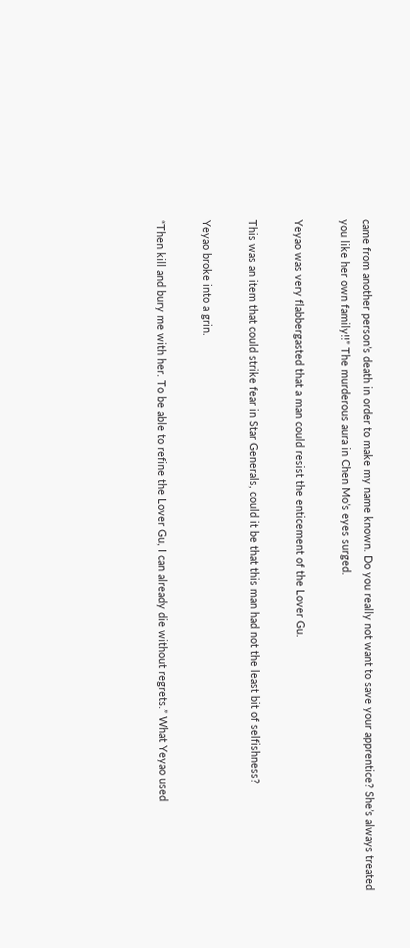came from another person’s death in order to make my name known. Do you really not want to save your apprentice? She’s always treated you like her own family!!” The murderous aura in Chen Mo’s eyes surged.

Yeyao was very flabbergasted that a man could resist the enticement of the Lover Gu.

This was an item that could strike fear in Star Generals, could it be that this man had not the least bit of selfishness?

Yeyao broke into a grin.

“Then kill and bury me with her. To be able to refine the Lover Gu, I can already die without regrets.” What Yeyao used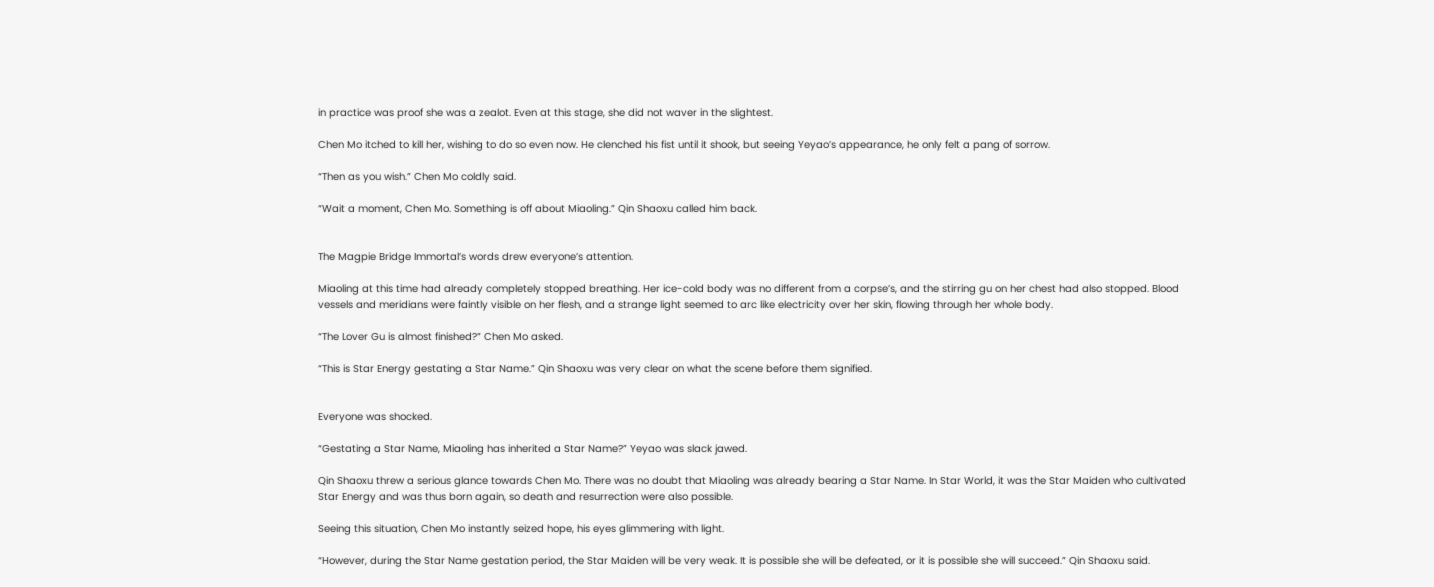in practice was proof she was a zealot. Even at this stage, she did not waver in the slightest.

Chen Mo itched to kill her, wishing to do so even now. He clenched his fist until it shook, but seeing Yeyao’s appearance, he only felt a pang of sorrow.

“Then as you wish.” Chen Mo coldly said.

“Wait a moment, Chen Mo. Something is off about Miaoling.” Qin Shaoxu called him back.


The Magpie Bridge Immortal’s words drew everyone’s attention.

Miaoling at this time had already completely stopped breathing. Her ice-cold body was no different from a corpse’s, and the stirring gu on her chest had also stopped. Blood vessels and meridians were faintly visible on her flesh, and a strange light seemed to arc like electricity over her skin, flowing through her whole body.

“The Lover Gu is almost finished?” Chen Mo asked.

“This is Star Energy gestating a Star Name.” Qin Shaoxu was very clear on what the scene before them signified.


Everyone was shocked.

“Gestating a Star Name, Miaoling has inherited a Star Name?” Yeyao was slack jawed.

Qin Shaoxu threw a serious glance towards Chen Mo. There was no doubt that Miaoling was already bearing a Star Name. In Star World, it was the Star Maiden who cultivated Star Energy and was thus born again, so death and resurrection were also possible.

Seeing this situation, Chen Mo instantly seized hope, his eyes glimmering with light.

“However, during the Star Name gestation period, the Star Maiden will be very weak. It is possible she will be defeated, or it is possible she will succeed.” Qin Shaoxu said.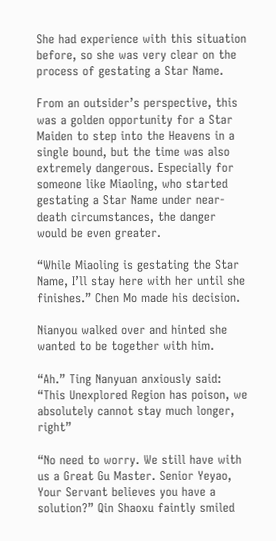She had experience with this situation before, so she was very clear on the process of gestating a Star Name.

From an outsider’s perspective, this was a golden opportunity for a Star Maiden to step into the Heavens in a single bound, but the time was also extremely dangerous. Especially for someone like Miaoling, who started gestating a Star Name under near-death circumstances, the danger would be even greater.

“While Miaoling is gestating the Star Name, I’ll stay here with her until she finishes.” Chen Mo made his decision.

Nianyou walked over and hinted she wanted to be together with him.

“Ah.” Ting Nanyuan anxiously said: “This Unexplored Region has poison, we absolutely cannot stay much longer, right”

“No need to worry. We still have with us a Great Gu Master. Senior Yeyao, Your Servant believes you have a solution?” Qin Shaoxu faintly smiled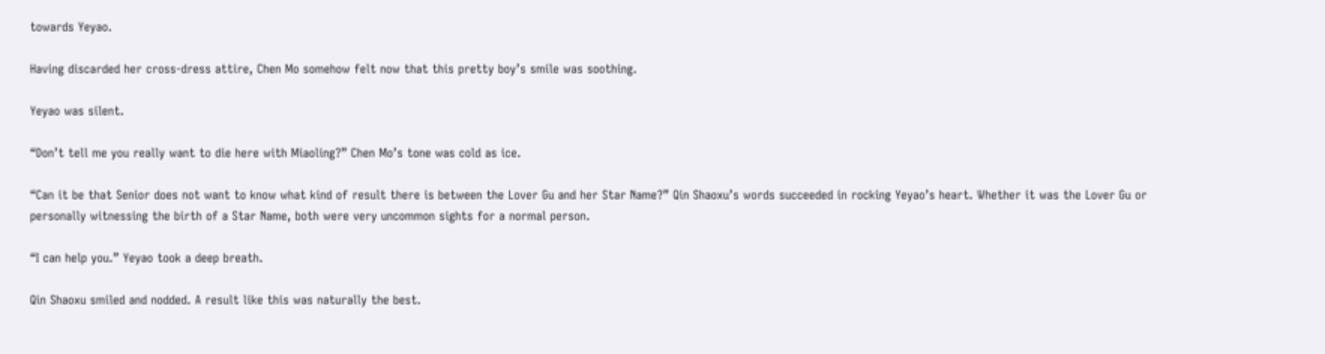towards Yeyao.

Having discarded her cross-dress attire, Chen Mo somehow felt now that this pretty boy’s smile was soothing.

Yeyao was silent.

“Don’t tell me you really want to die here with Miaoling?” Chen Mo’s tone was cold as ice.

“Can it be that Senior does not want to know what kind of result there is between the Lover Gu and her Star Name?” Qin Shaoxu’s words succeeded in rocking Yeyao’s heart. Whether it was the Lover Gu or personally witnessing the birth of a Star Name, both were very uncommon sights for a normal person.

“I can help you.” Yeyao took a deep breath.

Qin Shaoxu smiled and nodded. A result like this was naturally the best.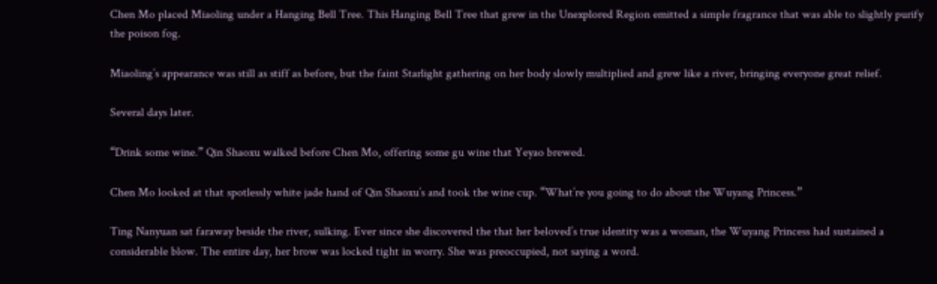Chen Mo placed Miaoling under a Hanging Bell Tree. This Hanging Bell Tree that grew in the Unexplored Region emitted a simple fragrance that was able to slightly purify the poison fog.

Miaoling’s appearance was still as stiff as before, but the faint Starlight gathering on her body slowly multiplied and grew like a river, bringing everyone great relief.

Several days later.

“Drink some wine.” Qin Shaoxu walked before Chen Mo, offering some gu wine that Yeyao brewed.

Chen Mo looked at that spotlessly white jade hand of Qin Shaoxu’s and took the wine cup. “What’re you going to do about the Wuyang Princess.”

Ting Nanyuan sat faraway beside the river, sulking. Ever since she discovered the that her beloved’s true identity was a woman, the Wuyang Princess had sustained a considerable blow. The entire day, her brow was locked tight in worry. She was preoccupied, not saying a word.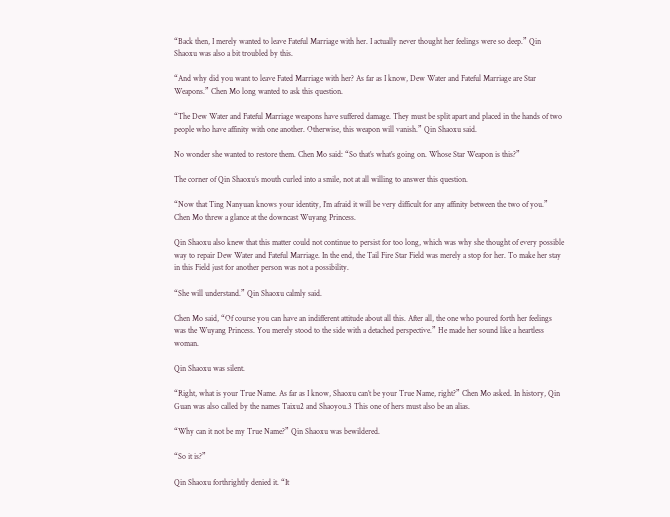“Back then, I merely wanted to leave Fateful Marriage with her. I actually never thought her feelings were so deep.” Qin Shaoxu was also a bit troubled by this.

“And why did you want to leave Fated Marriage with her? As far as I know, Dew Water and Fateful Marriage are Star Weapons.” Chen Mo long wanted to ask this question.

“The Dew Water and Fateful Marriage weapons have suffered damage. They must be split apart and placed in the hands of two people who have affinity with one another. Otherwise, this weapon will vanish.” Qin Shaoxu said.

No wonder she wanted to restore them. Chen Mo said: “So that’s what’s going on. Whose Star Weapon is this?”

The corner of Qin Shaoxu’s mouth curled into a smile, not at all willing to answer this question.

“Now that Ting Nanyuan knows your identity, I’m afraid it will be very difficult for any affinity between the two of you.” Chen Mo threw a glance at the downcast Wuyang Princess.

Qin Shaoxu also knew that this matter could not continue to persist for too long, which was why she thought of every possible way to repair Dew Water and Fateful Marriage. In the end, the Tail Fire Star Field was merely a stop for her. To make her stay in this Field just for another person was not a possibility.

“She will understand.” Qin Shaoxu calmly said.

Chen Mo said, “Of course you can have an indifferent attitude about all this. After all, the one who poured forth her feelings was the Wuyang Princess. You merely stood to the side with a detached perspective.” He made her sound like a heartless woman.

Qin Shaoxu was silent.

“Right, what is your True Name. As far as I know, Shaoxu can’t be your True Name, right?” Chen Mo asked. In history, Qin Guan was also called by the names Taixu2 and Shaoyou.3 This one of hers must also be an alias.

“Why can it not be my True Name?” Qin Shaoxu was bewildered.

“So it is?”

Qin Shaoxu forthrightly denied it. “It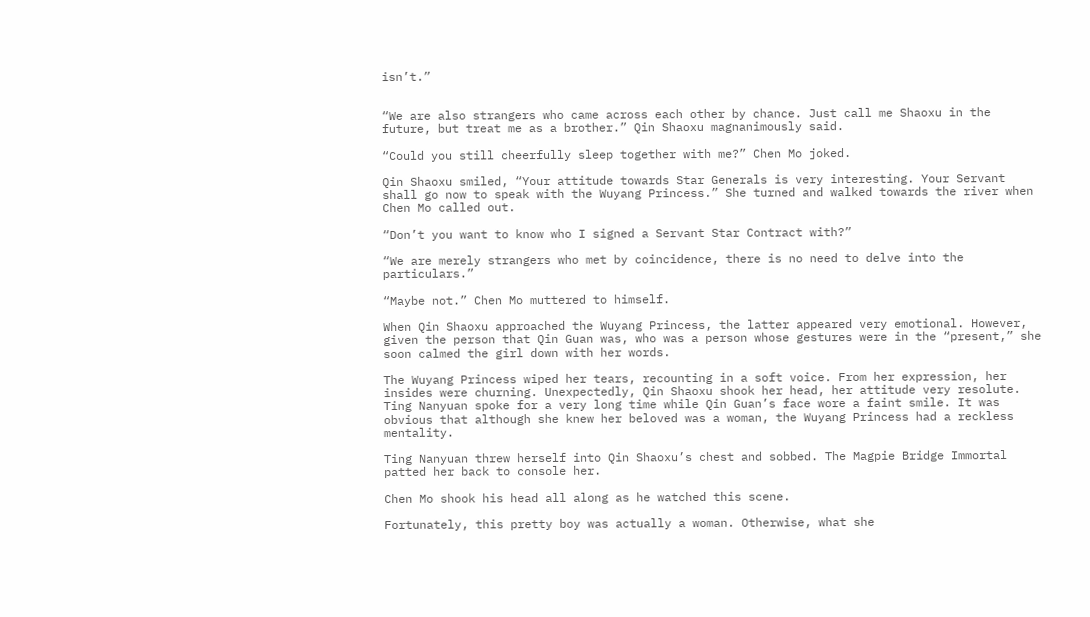isn’t.”


“We are also strangers who came across each other by chance. Just call me Shaoxu in the future, but treat me as a brother.” Qin Shaoxu magnanimously said.

“Could you still cheerfully sleep together with me?” Chen Mo joked.

Qin Shaoxu smiled, “Your attitude towards Star Generals is very interesting. Your Servant shall go now to speak with the Wuyang Princess.” She turned and walked towards the river when Chen Mo called out.

“Don’t you want to know who I signed a Servant Star Contract with?”

“We are merely strangers who met by coincidence, there is no need to delve into the particulars.”

“Maybe not.” Chen Mo muttered to himself.

When Qin Shaoxu approached the Wuyang Princess, the latter appeared very emotional. However, given the person that Qin Guan was, who was a person whose gestures were in the “present,” she soon calmed the girl down with her words.

The Wuyang Princess wiped her tears, recounting in a soft voice. From her expression, her insides were churning. Unexpectedly, Qin Shaoxu shook her head, her attitude very resolute. Ting Nanyuan spoke for a very long time while Qin Guan’s face wore a faint smile. It was obvious that although she knew her beloved was a woman, the Wuyang Princess had a reckless mentality.

Ting Nanyuan threw herself into Qin Shaoxu’s chest and sobbed. The Magpie Bridge Immortal patted her back to console her.

Chen Mo shook his head all along as he watched this scene.

Fortunately, this pretty boy was actually a woman. Otherwise, what she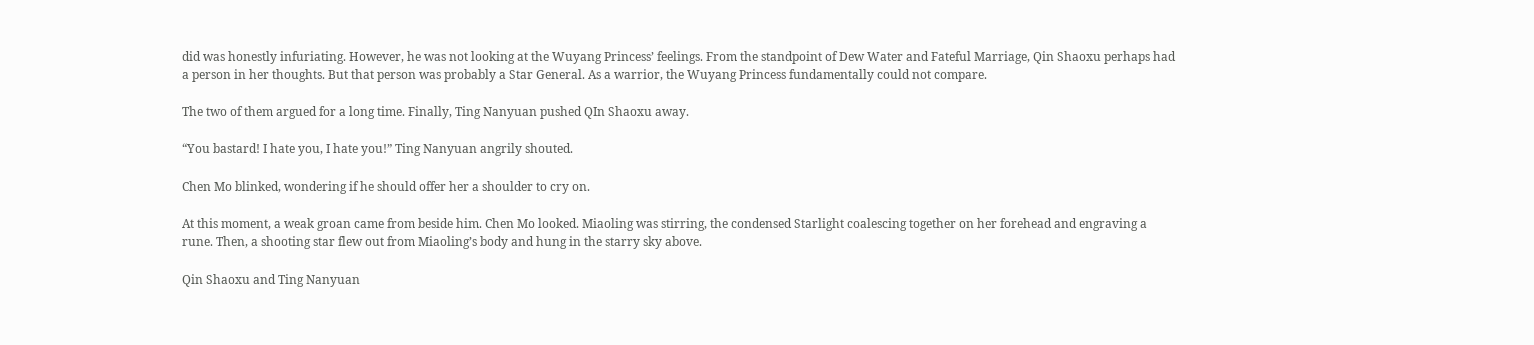did was honestly infuriating. However, he was not looking at the Wuyang Princess’ feelings. From the standpoint of Dew Water and Fateful Marriage, Qin Shaoxu perhaps had a person in her thoughts. But that person was probably a Star General. As a warrior, the Wuyang Princess fundamentally could not compare.

The two of them argued for a long time. Finally, Ting Nanyuan pushed QIn Shaoxu away.

“You bastard! I hate you, I hate you!” Ting Nanyuan angrily shouted.

Chen Mo blinked, wondering if he should offer her a shoulder to cry on.

At this moment, a weak groan came from beside him. Chen Mo looked. Miaoling was stirring, the condensed Starlight coalescing together on her forehead and engraving a rune. Then, a shooting star flew out from Miaoling’s body and hung in the starry sky above.

Qin Shaoxu and Ting Nanyuan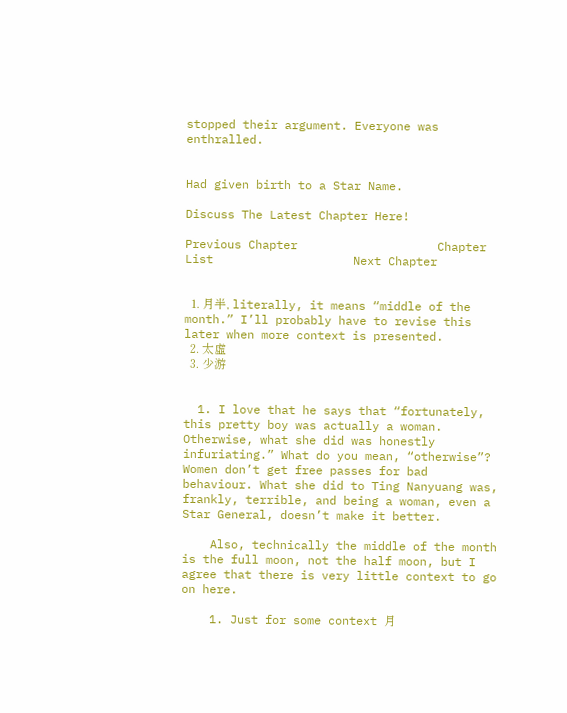stopped their argument. Everyone was enthralled.


Had given birth to a Star Name.

Discuss The Latest Chapter Here!

Previous Chapter                    Chapter List                    Next Chapter


  1. 月半, literally, it means “middle of the month.” I’ll probably have to revise this later when more context is presented.
  2. 太虛
  3. 少游


  1. I love that he says that “fortunately, this pretty boy was actually a woman. Otherwise, what she did was honestly infuriating.” What do you mean, “otherwise”? Women don’t get free passes for bad behaviour. What she did to Ting Nanyuang was, frankly, terrible, and being a woman, even a Star General, doesn’t make it better.

    Also, technically the middle of the month is the full moon, not the half moon, but I agree that there is very little context to go on here.

    1. Just for some context 月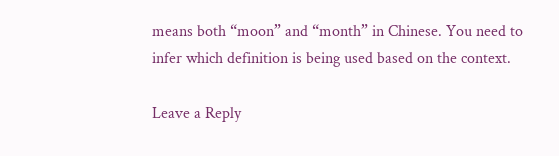means both “moon” and “month” in Chinese. You need to infer which definition is being used based on the context.

Leave a Reply